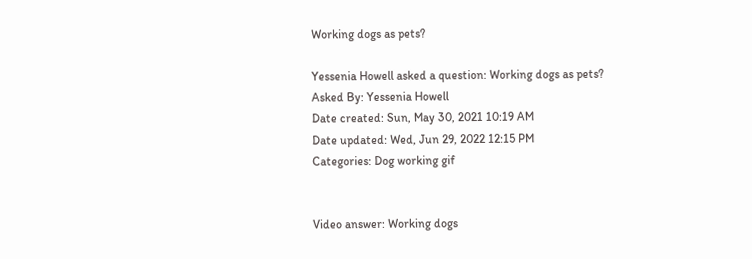Working dogs as pets?

Yessenia Howell asked a question: Working dogs as pets?
Asked By: Yessenia Howell
Date created: Sun, May 30, 2021 10:19 AM
Date updated: Wed, Jun 29, 2022 12:15 PM
Categories: Dog working gif


Video answer: Working dogs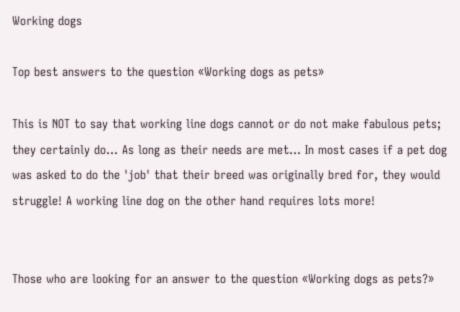Working dogs

Top best answers to the question «Working dogs as pets»

This is NOT to say that working line dogs cannot or do not make fabulous pets; they certainly do… As long as their needs are met… In most cases if a pet dog was asked to do the 'job' that their breed was originally bred for, they would struggle! A working line dog on the other hand requires lots more!


Those who are looking for an answer to the question «Working dogs as pets?»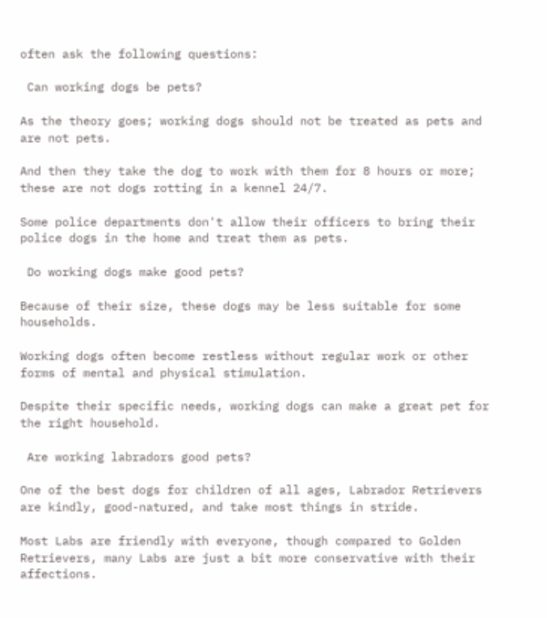often ask the following questions:

 Can working dogs be pets?

As the theory goes; working dogs should not be treated as pets and are not pets.

And then they take the dog to work with them for 8 hours or more; these are not dogs rotting in a kennel 24/7.

Some police departments don't allow their officers to bring their police dogs in the home and treat them as pets.

 Do working dogs make good pets?

Because of their size, these dogs may be less suitable for some households.

Working dogs often become restless without regular work or other forms of mental and physical stimulation.

Despite their specific needs, working dogs can make a great pet for the right household.

 Are working labradors good pets?

One of the best dogs for children of all ages, Labrador Retrievers are kindly, good-natured, and take most things in stride.

Most Labs are friendly with everyone, though compared to Golden Retrievers, many Labs are just a bit more conservative with their affections.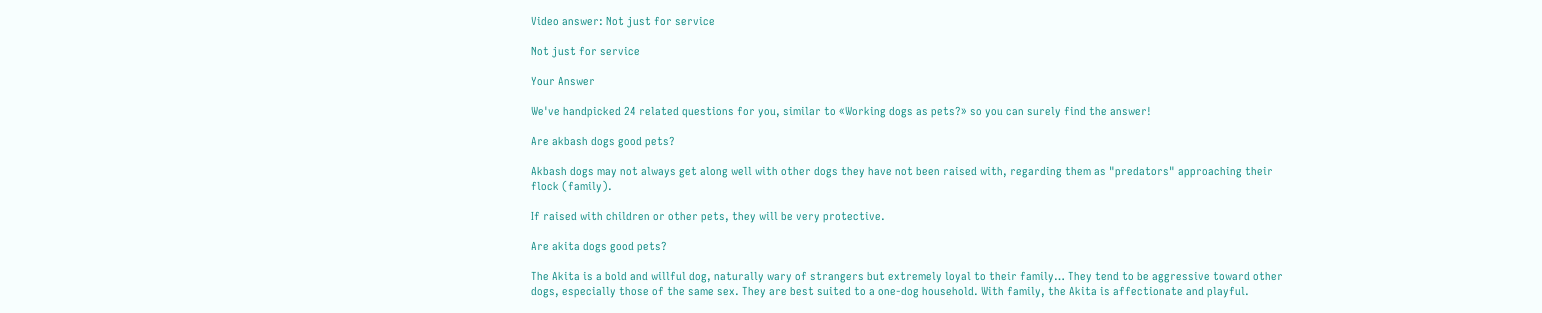Video answer: Not just for service

Not just for service

Your Answer

We've handpicked 24 related questions for you, similar to «Working dogs as pets?» so you can surely find the answer!

Are akbash dogs good pets?

Akbash dogs may not always get along well with other dogs they have not been raised with, regarding them as "predators" approaching their flock (family).

If raised with children or other pets, they will be very protective.

Are akita dogs good pets?

The Akita is a bold and willful dog, naturally wary of strangers but extremely loyal to their family… They tend to be aggressive toward other dogs, especially those of the same sex. They are best suited to a one-dog household. With family, the Akita is affectionate and playful.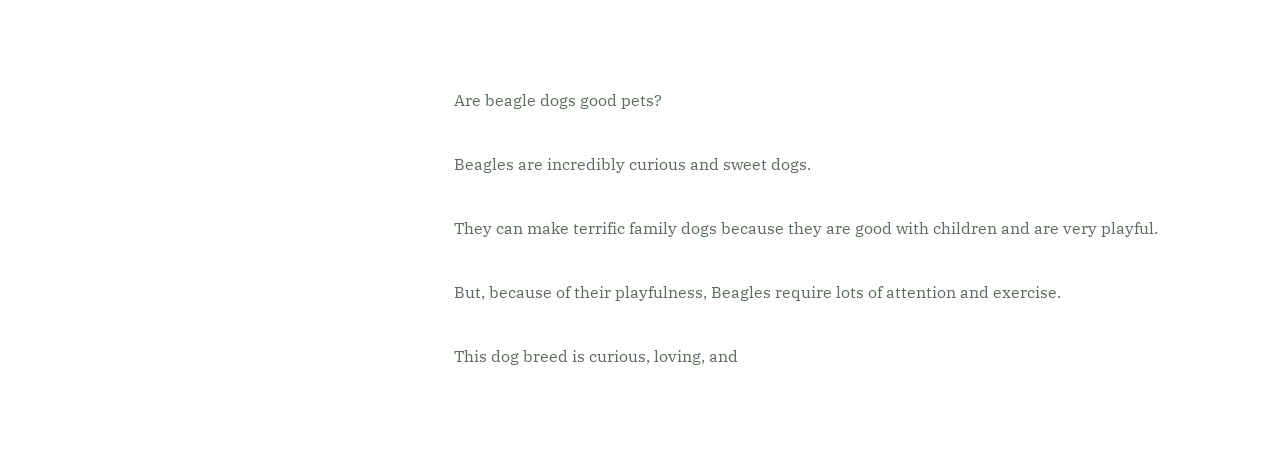Are beagle dogs good pets?

Beagles are incredibly curious and sweet dogs.

They can make terrific family dogs because they are good with children and are very playful.

But, because of their playfulness, Beagles require lots of attention and exercise.

This dog breed is curious, loving, and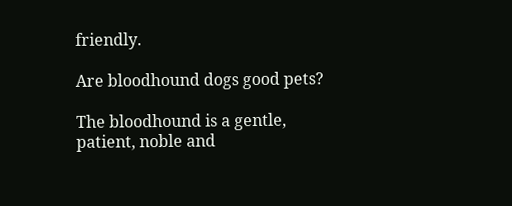friendly.

Are bloodhound dogs good pets?

The bloodhound is a gentle, patient, noble and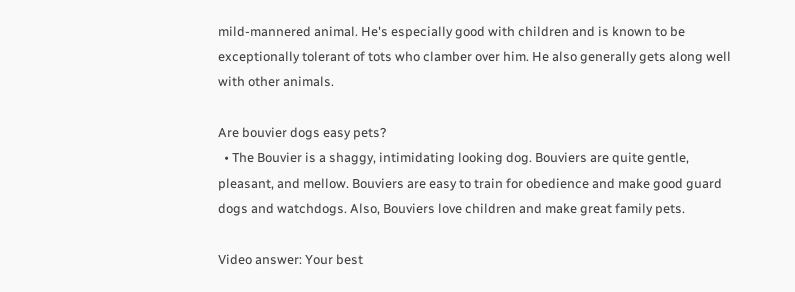mild-mannered animal. He's especially good with children and is known to be exceptionally tolerant of tots who clamber over him. He also generally gets along well with other animals.

Are bouvier dogs easy pets?
  • The Bouvier is a shaggy, intimidating looking dog. Bouviers are quite gentle, pleasant, and mellow. Bouviers are easy to train for obedience and make good guard dogs and watchdogs. Also, Bouviers love children and make great family pets.

Video answer: Your best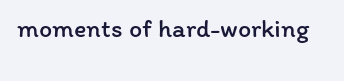moments of hard-working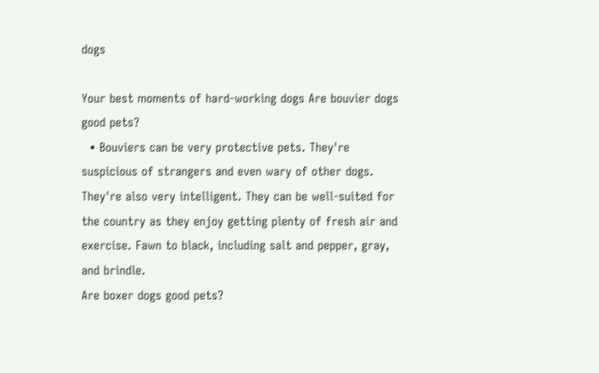dogs

Your best moments of hard-working dogs Are bouvier dogs good pets?
  • Bouviers can be very protective pets. They're suspicious of strangers and even wary of other dogs. They're also very intelligent. They can be well-suited for the country as they enjoy getting plenty of fresh air and exercise. Fawn to black, including salt and pepper, gray, and brindle.
Are boxer dogs good pets?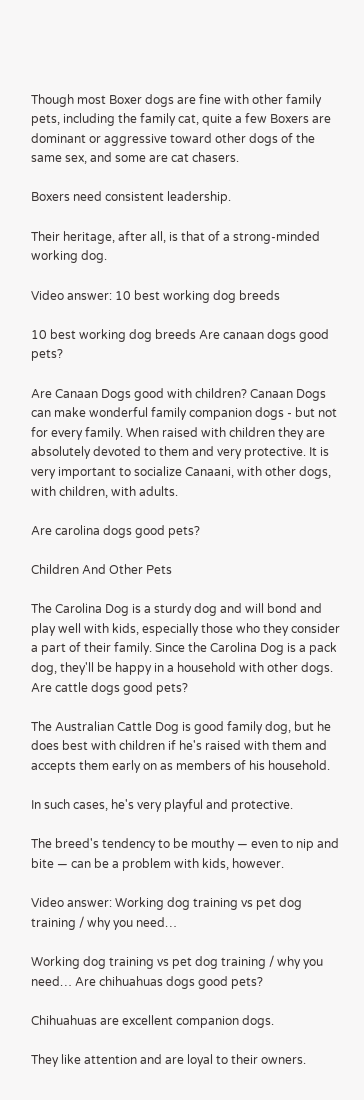Though most Boxer dogs are fine with other family pets, including the family cat, quite a few Boxers are dominant or aggressive toward other dogs of the same sex, and some are cat chasers.

Boxers need consistent leadership.

Their heritage, after all, is that of a strong-minded working dog.

Video answer: 10 best working dog breeds

10 best working dog breeds Are canaan dogs good pets?

Are Canaan Dogs good with children? Canaan Dogs can make wonderful family companion dogs - but not for every family. When raised with children they are absolutely devoted to them and very protective. It is very important to socialize Canaani, with other dogs, with children, with adults.

Are carolina dogs good pets?

Children And Other Pets

The Carolina Dog is a sturdy dog and will bond and play well with kids, especially those who they consider a part of their family. Since the Carolina Dog is a pack dog, they'll be happy in a household with other dogs. Are cattle dogs good pets?

The Australian Cattle Dog is good family dog, but he does best with children if he's raised with them and accepts them early on as members of his household.

In such cases, he's very playful and protective.

The breed's tendency to be mouthy — even to nip and bite — can be a problem with kids, however.

Video answer: Working dog training vs pet dog training / why you need…

Working dog training vs pet dog training / why you need… Are chihuahuas dogs good pets?

Chihuahuas are excellent companion dogs.

They like attention and are loyal to their owners.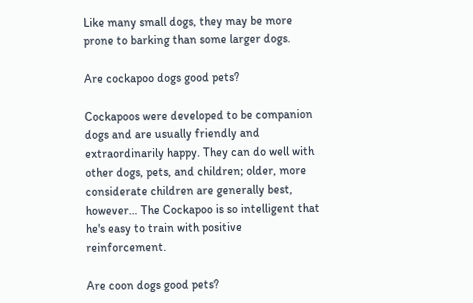Like many small dogs, they may be more prone to barking than some larger dogs.

Are cockapoo dogs good pets?

Cockapoos were developed to be companion dogs and are usually friendly and extraordinarily happy. They can do well with other dogs, pets, and children; older, more considerate children are generally best, however… The Cockapoo is so intelligent that he's easy to train with positive reinforcement.

Are coon dogs good pets?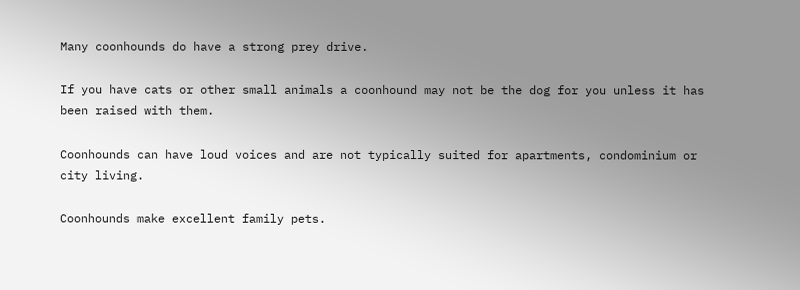Many coonhounds do have a strong prey drive.

If you have cats or other small animals a coonhound may not be the dog for you unless it has been raised with them.

Coonhounds can have loud voices and are not typically suited for apartments, condominium or city living.

Coonhounds make excellent family pets.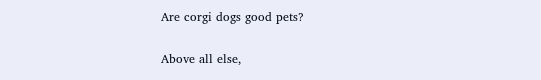Are corgi dogs good pets?

Above all else,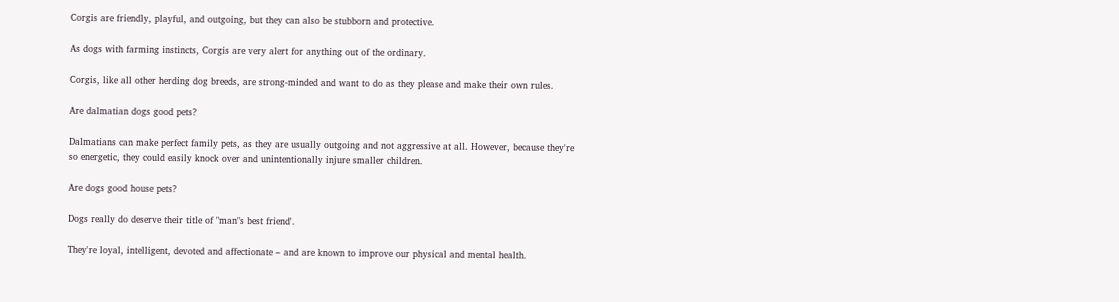Corgis are friendly, playful, and outgoing, but they can also be stubborn and protective.

As dogs with farming instincts, Corgis are very alert for anything out of the ordinary.

Corgis, like all other herding dog breeds, are strong-minded and want to do as they please and make their own rules.

Are dalmatian dogs good pets?

Dalmatians can make perfect family pets, as they are usually outgoing and not aggressive at all. However, because they're so energetic, they could easily knock over and unintentionally injure smaller children.

Are dogs good house pets?

Dogs really do deserve their title of "man"s best friend'.

They're loyal, intelligent, devoted and affectionate – and are known to improve our physical and mental health.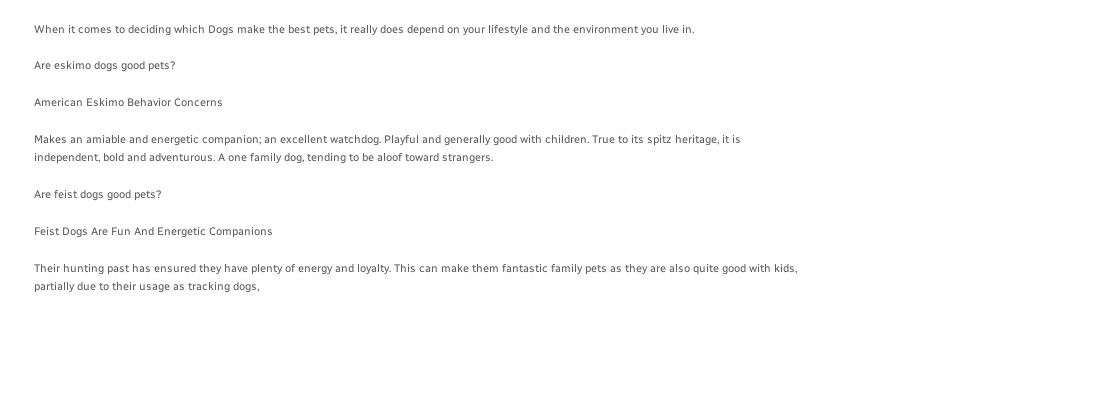When it comes to deciding which Dogs make the best pets, it really does depend on your lifestyle and the environment you live in.

Are eskimo dogs good pets?

American Eskimo Behavior Concerns

Makes an amiable and energetic companion; an excellent watchdog. Playful and generally good with children. True to its spitz heritage, it is independent, bold and adventurous. A one family dog, tending to be aloof toward strangers.

Are feist dogs good pets?

Feist Dogs Are Fun And Energetic Companions

Their hunting past has ensured they have plenty of energy and loyalty. This can make them fantastic family pets as they are also quite good with kids, partially due to their usage as tracking dogs,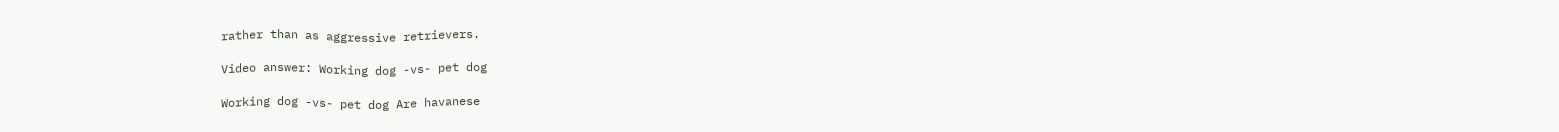rather than as aggressive retrievers.

Video answer: Working dog -vs- pet dog

Working dog -vs- pet dog Are havanese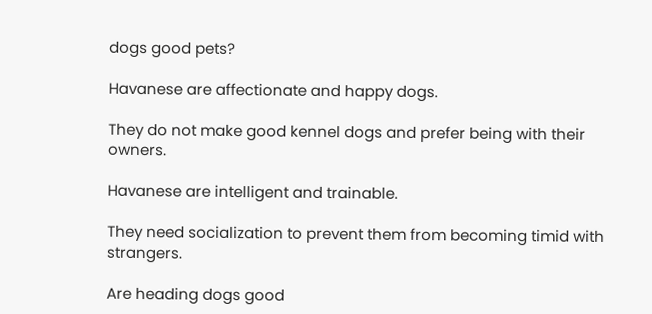dogs good pets?

Havanese are affectionate and happy dogs.

They do not make good kennel dogs and prefer being with their owners.

Havanese are intelligent and trainable.

They need socialization to prevent them from becoming timid with strangers.

Are heading dogs good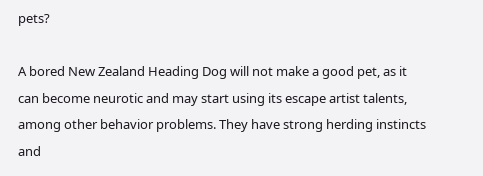pets?

A bored New Zealand Heading Dog will not make a good pet, as it can become neurotic and may start using its escape artist talents, among other behavior problems. They have strong herding instincts and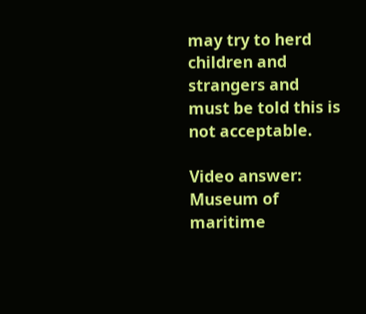may try to herd children and strangers and must be told this is not acceptable.

Video answer: Museum of maritime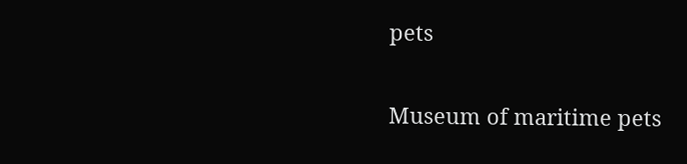pets

Museum of maritime pets